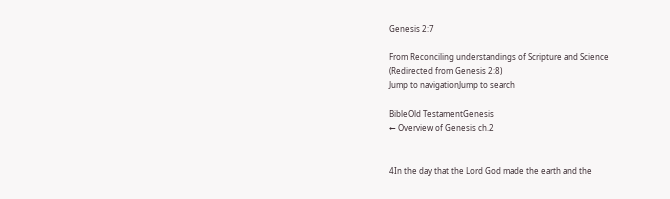Genesis 2:7

From Reconciling understandings of Scripture and Science
(Redirected from Genesis 2:8)
Jump to navigationJump to search

BibleOld TestamentGenesis
← Overview of Genesis ch.2


4In the day that the Lord God made the earth and the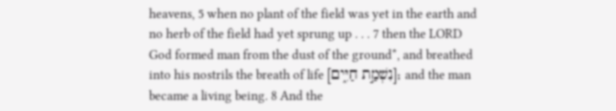heavens, 5 when no plant of the field was yet in the earth and no herb of the field had yet sprung up . . . 7 then the LORD God formed man from the dust of the ground*, and breathed into his nostrils the breath of life [נִשְׁמַ֣ת חַיִּ֑ים]; and the man became a living being. 8 And the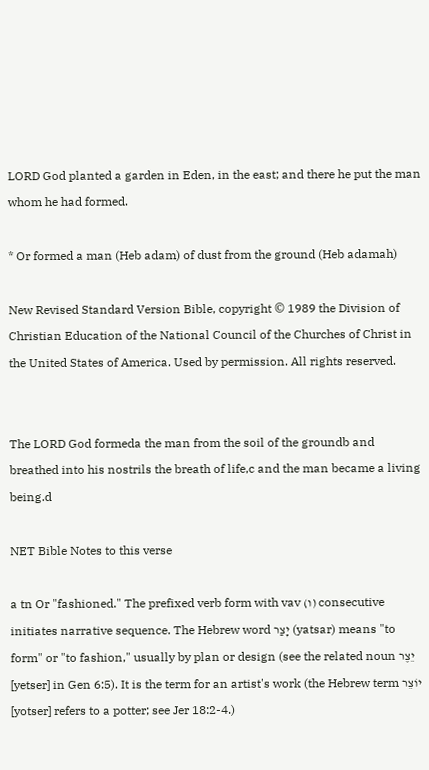LORD God planted a garden in Eden, in the east; and there he put the man whom he had formed.

* Or formed a man (Heb adam) of dust from the ground (Heb adamah)

New Revised Standard Version Bible, copyright © 1989 the Division of Christian Education of the National Council of the Churches of Christ in the United States of America. Used by permission. All rights reserved.


The LORD God formeda the man from the soil of the groundb and breathed into his nostrils the breath of life,c and the man became a living being.d

NET Bible Notes to this verse

a tn Or "fashioned." The prefixed verb form with vav (ו) consecutive initiates narrative sequence. The Hebrew word יָצַר (yatsar) means "to form" or "to fashion," usually by plan or design (see the related noun יֵצֶר [yetser] in Gen 6:5). It is the term for an artist's work (the Hebrew term יוֹצֵר [yotser] refers to a potter; see Jer 18:2-4.)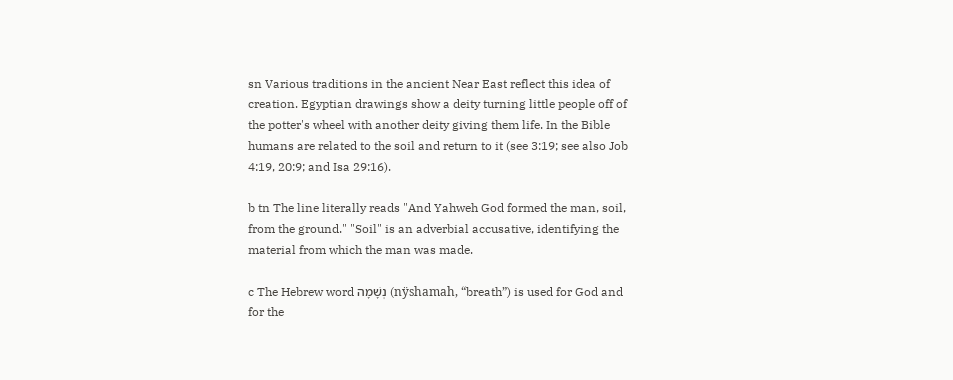sn Various traditions in the ancient Near East reflect this idea of creation. Egyptian drawings show a deity turning little people off of the potter's wheel with another deity giving them life. In the Bible humans are related to the soil and return to it (see 3:19; see also Job 4:19, 20:9; and Isa 29:16).

b tn The line literally reads "And Yahweh God formed the man, soil, from the ground." "Soil" is an adverbial accusative, identifying the material from which the man was made.

c The Hebrew word נְשָׁמָה (nÿshamah, “breath”) is used for God and for the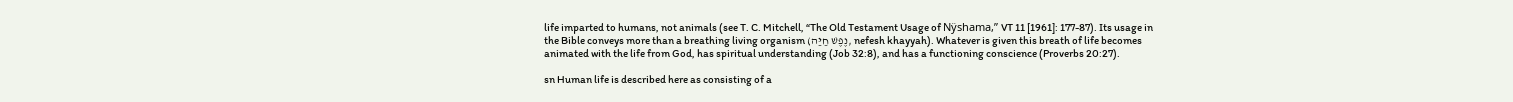life imparted to humans, not animals (see T. C. Mitchell, “The Old Testament Usage of Nÿshama,” VT 11 [1961]: 177-87). Its usage in the Bible conveys more than a breathing living organism (נֶפֶשׁ חַיַּה, nefesh khayyah). Whatever is given this breath of life becomes animated with the life from God, has spiritual understanding (Job 32:8), and has a functioning conscience (Proverbs 20:27).

sn Human life is described here as consisting of a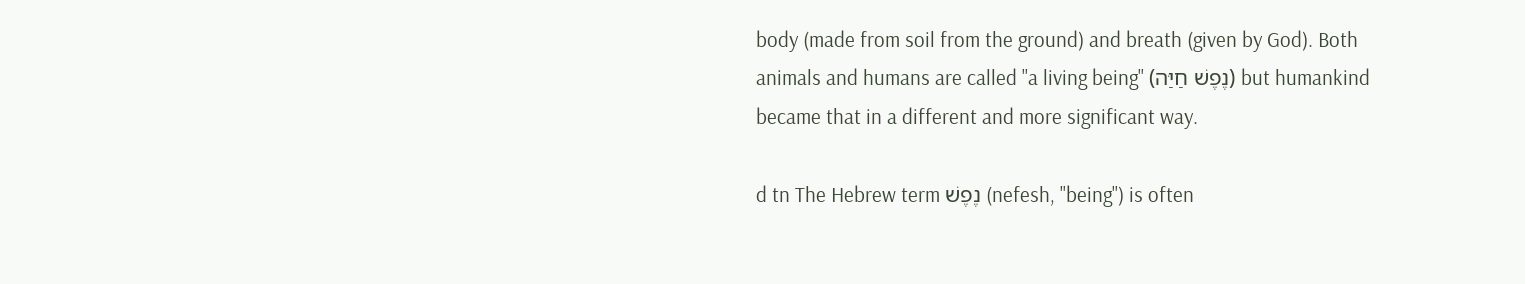body (made from soil from the ground) and breath (given by God). Both animals and humans are called "a living being" (נֶפֶשׁ חַיַּה) but humankind became that in a different and more significant way.

d tn The Hebrew term נֶפֶשׁ (nefesh, "being") is often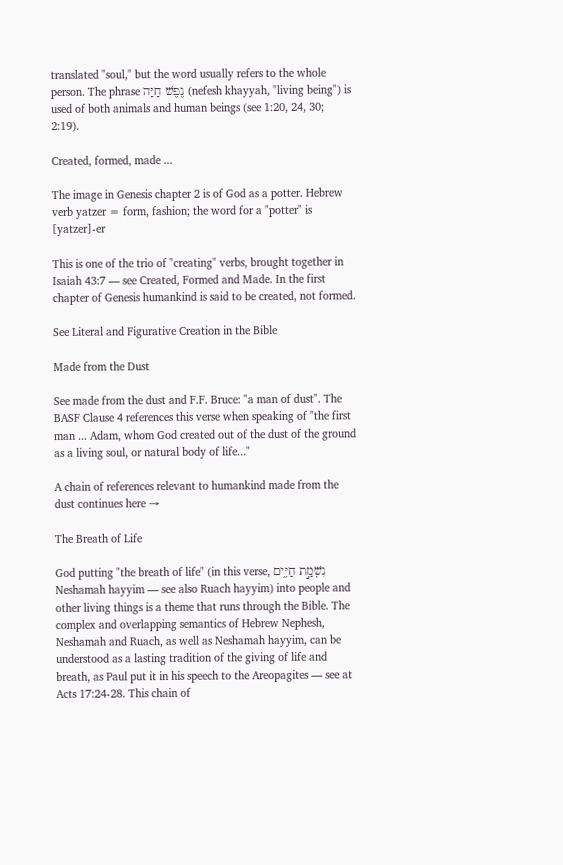translated "soul," but the word usually refers to the whole person. The phrase נֶפֶשׁ חַיַּה (nefesh khayyah, "living being") is used of both animals and human beings (see 1:20, 24, 30; 2:19).

Created, formed, made ...

The image in Genesis chapter 2 is of God as a potter. Hebrew verb yatzer = form, fashion; the word for a "potter" is [yatzer]-er

This is one of the trio of "creating" verbs, brought together in Isaiah 43:7 — see Created, Formed and Made. In the first chapter of Genesis humankind is said to be created, not formed.

See Literal and Figurative Creation in the Bible

Made from the Dust

See made from the dust and F.F. Bruce: "a man of dust". The BASF Clause 4 references this verse when speaking of "the first man ... Adam, whom God created out of the dust of the ground as a living soul, or natural body of life..."

A chain of references relevant to humankind made from the dust continues here →

The Breath of Life

God putting "the breath of life" (in this verse, נִשְׁמַ֣ת חַיִּ֑ים Neshamah hayyim — see also Ruach hayyim) into people and other living things is a theme that runs through the Bible. The complex and overlapping semantics of Hebrew Nephesh, Neshamah and Ruach, as well as Neshamah hayyim, can be understood as a lasting tradition of the giving of life and breath, as Paul put it in his speech to the Areopagites — see at Acts 17:24-28. This chain of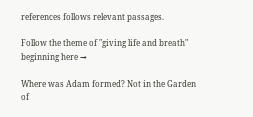references follows relevant passages.

Follow the theme of "giving life and breath" beginning here →

Where was Adam formed? Not in the Garden of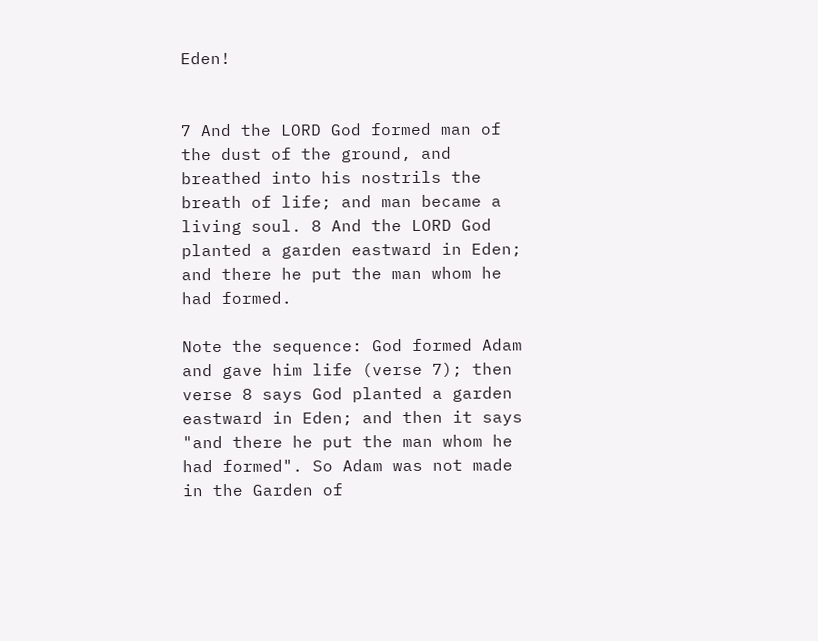Eden!


7 And the LORD God formed man of the dust of the ground, and breathed into his nostrils the breath of life; and man became a living soul. 8 And the LORD God planted a garden eastward in Eden; and there he put the man whom he had formed.

Note the sequence: God formed Adam and gave him life (verse 7); then verse 8 says God planted a garden eastward in Eden; and then it says "and there he put the man whom he had formed". So Adam was not made in the Garden of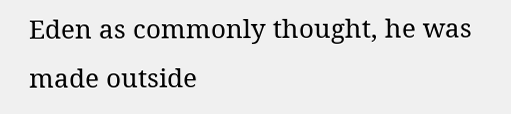Eden as commonly thought, he was made outside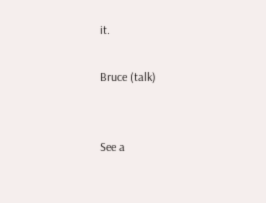it.

Bruce (talk)


See a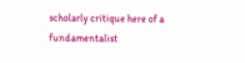scholarly critique here of a fundamentalist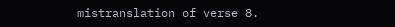mistranslation of verse 8.